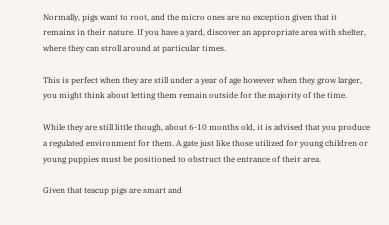Normally, pigs want to root, and the micro ones are no exception given that it remains in their nature. If you have a yard, discover an appropriate area with shelter, where they can stroll around at particular times.

This is perfect when they are still under a year of age however when they grow larger, you might think about letting them remain outside for the majority of the time.

While they are still little though, about 6-10 months old, it is advised that you produce a regulated environment for them. A gate just like those utilized for young children or young puppies must be positioned to obstruct the entrance of their area.

Given that teacup pigs are smart and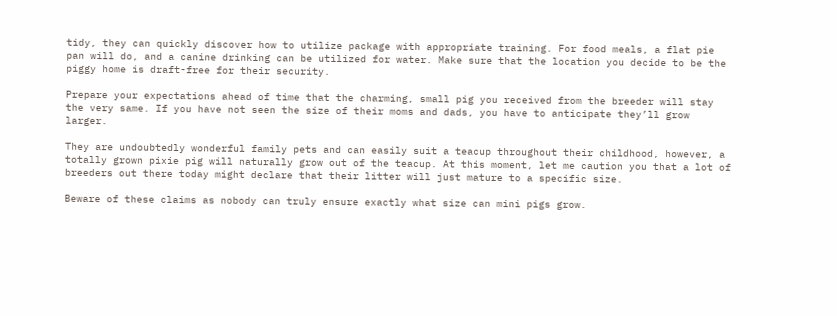tidy, they can quickly discover how to utilize package with appropriate training. For food meals, a flat pie pan will do, and a canine drinking can be utilized for water. Make sure that the location you decide to be the piggy home is draft-free for their security.

Prepare your expectations ahead of time that the charming, small pig you received from the breeder will stay the very same. If you have not seen the size of their moms and dads, you have to anticipate they’ll grow larger.

They are undoubtedly wonderful family pets and can easily suit a teacup throughout their childhood, however, a totally grown pixie pig will naturally grow out of the teacup. At this moment, let me caution you that a lot of breeders out there today might declare that their litter will just mature to a specific size.

Beware of these claims as nobody can truly ensure exactly what size can mini pigs grow.